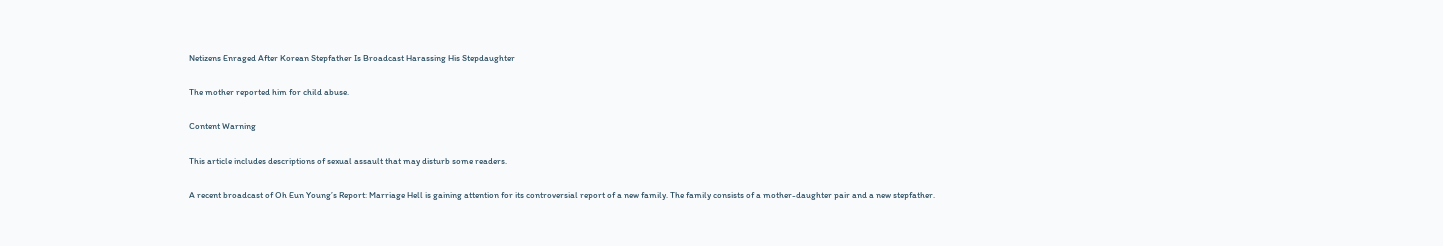Netizens Enraged After Korean Stepfather Is Broadcast Harassing His Stepdaughter

The mother reported him for child abuse.

Content Warning

This article includes descriptions of sexual assault that may disturb some readers.

A recent broadcast of Oh Eun Young’s Report: Marriage Hell is gaining attention for its controversial report of a new family. The family consists of a mother-daughter pair and a new stepfather.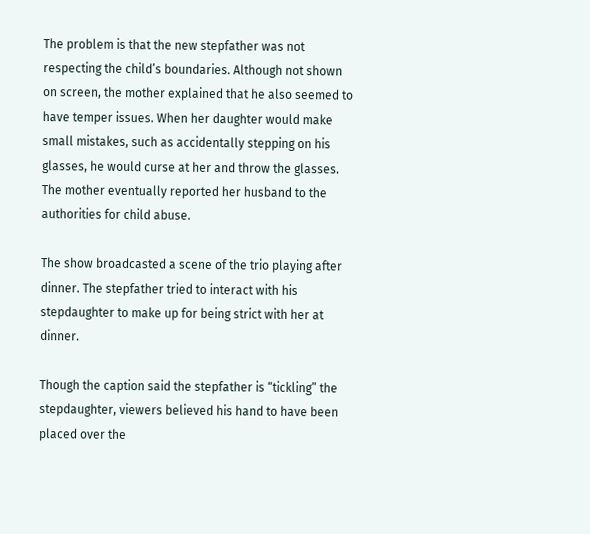The problem is that the new stepfather was not respecting the child’s boundaries. Although not shown on screen, the mother explained that he also seemed to have temper issues. When her daughter would make small mistakes, such as accidentally stepping on his glasses, he would curse at her and throw the glasses. The mother eventually reported her husband to the authorities for child abuse.

The show broadcasted a scene of the trio playing after dinner. The stepfather tried to interact with his stepdaughter to make up for being strict with her at dinner.

Though the caption said the stepfather is “tickling” the stepdaughter, viewers believed his hand to have been placed over the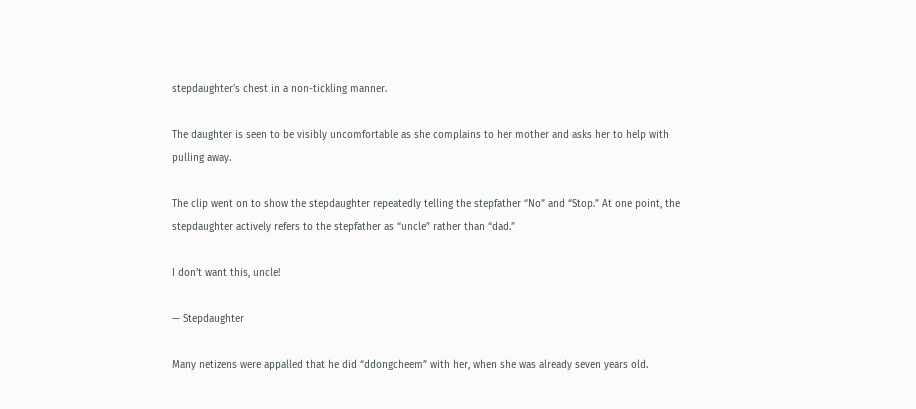stepdaughter’s chest in a non-tickling manner.

The daughter is seen to be visibly uncomfortable as she complains to her mother and asks her to help with pulling away.

The clip went on to show the stepdaughter repeatedly telling the stepfather “No” and “Stop.” At one point, the stepdaughter actively refers to the stepfather as “uncle” rather than “dad.”

I don’t want this, uncle!

— Stepdaughter

Many netizens were appalled that he did “ddongcheem” with her, when she was already seven years old.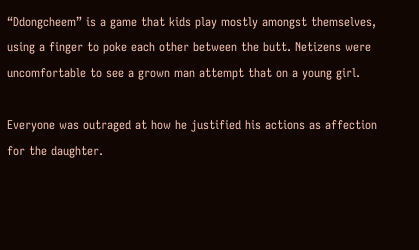“Ddongcheem” is a game that kids play mostly amongst themselves, using a finger to poke each other between the butt. Netizens were uncomfortable to see a grown man attempt that on a young girl.

Everyone was outraged at how he justified his actions as affection for the daughter.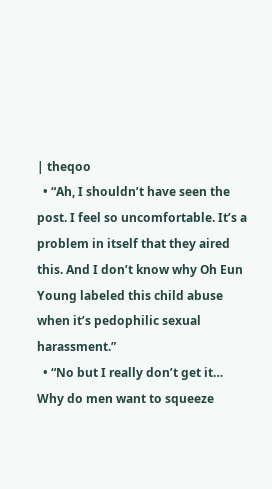| theqoo
  • “Ah, I shouldn’t have seen the post. I feel so uncomfortable. It’s a problem in itself that they aired this. And I don’t know why Oh Eun Young labeled this child abuse when it’s pedophilic sexual harassment.”
  • “No but I really don’t get it… Why do men want to squeeze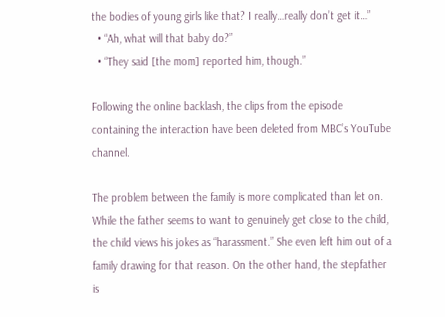the bodies of young girls like that? I really…really don’t get it…”
  • “Ah, what will that baby do?”
  • “They said [the mom] reported him, though.”

Following the online backlash, the clips from the episode containing the interaction have been deleted from MBC’s YouTube channel.

The problem between the family is more complicated than let on. While the father seems to want to genuinely get close to the child, the child views his jokes as “harassment.” She even left him out of a family drawing for that reason. On the other hand, the stepfather is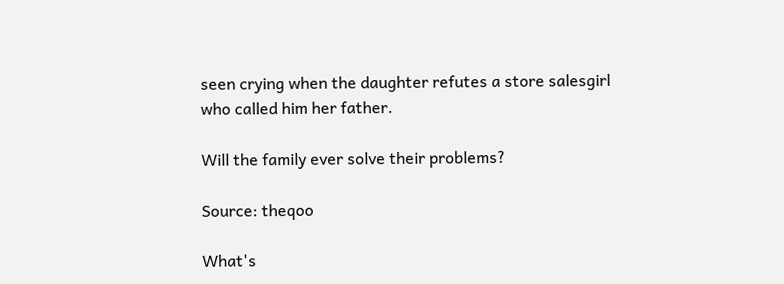seen crying when the daughter refutes a store salesgirl who called him her father.

Will the family ever solve their problems?

Source: theqoo

What's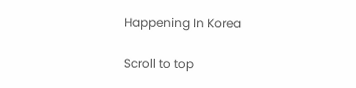Happening In Korea

Scroll to top